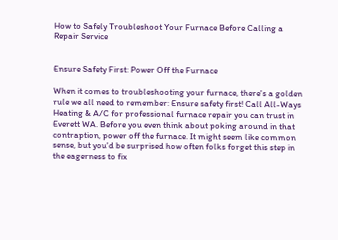How to Safely Troubleshoot Your Furnace Before Calling a Repair Service


Ensure Safety First: Power Off the Furnace

When it comes to troubleshooting your furnace, there's a golden rule we all need to remember: Ensure safety first! Call All-Ways Heating & A/C for professional furnace repair you can trust in Everett WA. Before you even think about poking around in that contraption, power off the furnace. It might seem like common sense, but you'd be surprised how often folks forget this step in the eagerness to fix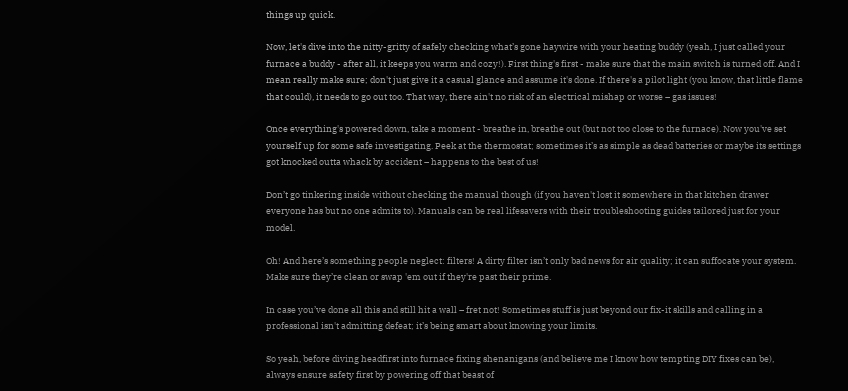things up quick.

Now, let's dive into the nitty-gritty of safely checking what’s gone haywire with your heating buddy (yeah, I just called your furnace a buddy - after all, it keeps you warm and cozy!). First thing's first - make sure that the main switch is turned off. And I mean really make sure; don't just give it a casual glance and assume it's done. If there's a pilot light (you know, that little flame that could), it needs to go out too. That way, there ain't no risk of an electrical mishap or worse – gas issues!

Once everything's powered down, take a moment - breathe in, breathe out (but not too close to the furnace). Now you've set yourself up for some safe investigating. Peek at the thermostat; sometimes it’s as simple as dead batteries or maybe its settings got knocked outta whack by accident – happens to the best of us!

Don’t go tinkering inside without checking the manual though (if you haven't lost it somewhere in that kitchen drawer everyone has but no one admits to). Manuals can be real lifesavers with their troubleshooting guides tailored just for your model.

Oh! And here’s something people neglect: filters! A dirty filter isn’t only bad news for air quality; it can suffocate your system. Make sure they’re clean or swap 'em out if they're past their prime.

In case you’ve done all this and still hit a wall – fret not! Sometimes stuff is just beyond our fix-it skills and calling in a professional isn't admitting defeat; it’s being smart about knowing your limits.

So yeah, before diving headfirst into furnace fixing shenanigans (and believe me I know how tempting DIY fixes can be), always ensure safety first by powering off that beast of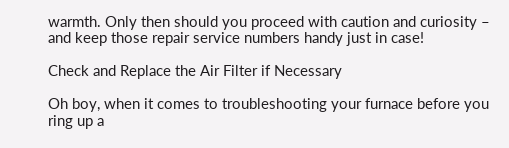warmth. Only then should you proceed with caution and curiosity – and keep those repair service numbers handy just in case!

Check and Replace the Air Filter if Necessary

Oh boy, when it comes to troubleshooting your furnace before you ring up a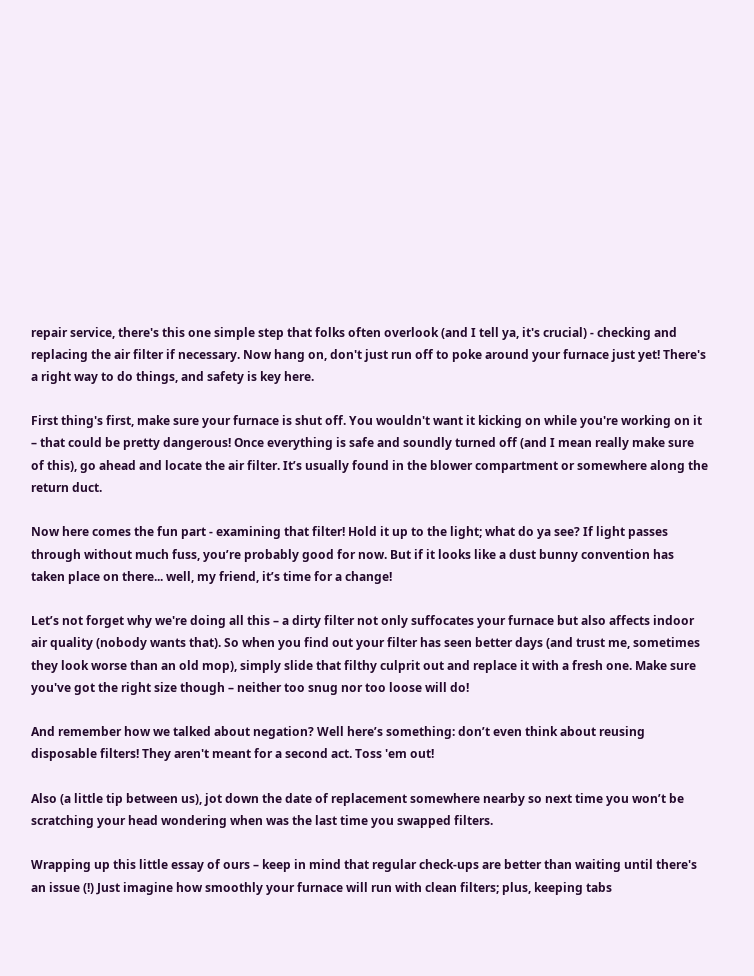repair service, there's this one simple step that folks often overlook (and I tell ya, it's crucial) - checking and replacing the air filter if necessary. Now hang on, don't just run off to poke around your furnace just yet! There's a right way to do things, and safety is key here.

First thing's first, make sure your furnace is shut off. You wouldn't want it kicking on while you're working on it – that could be pretty dangerous! Once everything is safe and soundly turned off (and I mean really make sure of this), go ahead and locate the air filter. It’s usually found in the blower compartment or somewhere along the return duct.

Now here comes the fun part - examining that filter! Hold it up to the light; what do ya see? If light passes through without much fuss, you’re probably good for now. But if it looks like a dust bunny convention has taken place on there... well, my friend, it’s time for a change!

Let’s not forget why we're doing all this – a dirty filter not only suffocates your furnace but also affects indoor air quality (nobody wants that). So when you find out your filter has seen better days (and trust me, sometimes they look worse than an old mop), simply slide that filthy culprit out and replace it with a fresh one. Make sure you've got the right size though – neither too snug nor too loose will do!

And remember how we talked about negation? Well here’s something: don’t even think about reusing disposable filters! They aren't meant for a second act. Toss 'em out!

Also (a little tip between us), jot down the date of replacement somewhere nearby so next time you won’t be scratching your head wondering when was the last time you swapped filters.

Wrapping up this little essay of ours – keep in mind that regular check-ups are better than waiting until there's an issue (!) Just imagine how smoothly your furnace will run with clean filters; plus, keeping tabs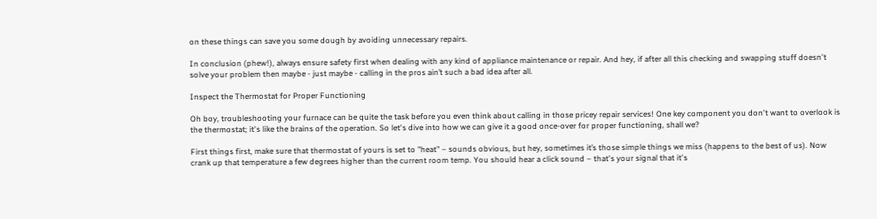on these things can save you some dough by avoiding unnecessary repairs.

In conclusion (phew!), always ensure safety first when dealing with any kind of appliance maintenance or repair. And hey, if after all this checking and swapping stuff doesn't solve your problem then maybe - just maybe - calling in the pros ain’t such a bad idea after all.

Inspect the Thermostat for Proper Functioning

Oh boy, troubleshooting your furnace can be quite the task before you even think about calling in those pricey repair services! One key component you don't want to overlook is the thermostat; it's like the brains of the operation. So let's dive into how we can give it a good once-over for proper functioning, shall we?

First things first, make sure that thermostat of yours is set to "heat" – sounds obvious, but hey, sometimes it’s those simple things we miss (happens to the best of us). Now crank up that temperature a few degrees higher than the current room temp. You should hear a click sound – that's your signal that it's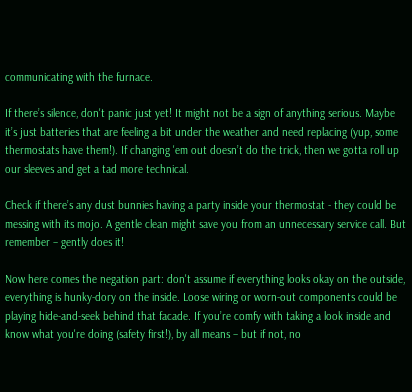communicating with the furnace.

If there’s silence, don't panic just yet! It might not be a sign of anything serious. Maybe it’s just batteries that are feeling a bit under the weather and need replacing (yup, some thermostats have them!). If changing 'em out doesn’t do the trick, then we gotta roll up our sleeves and get a tad more technical.

Check if there’s any dust bunnies having a party inside your thermostat - they could be messing with its mojo. A gentle clean might save you from an unnecessary service call. But remember – gently does it!

Now here comes the negation part: don't assume if everything looks okay on the outside, everything is hunky-dory on the inside. Loose wiring or worn-out components could be playing hide-and-seek behind that facade. If you’re comfy with taking a look inside and know what you're doing (safety first!), by all means – but if not, no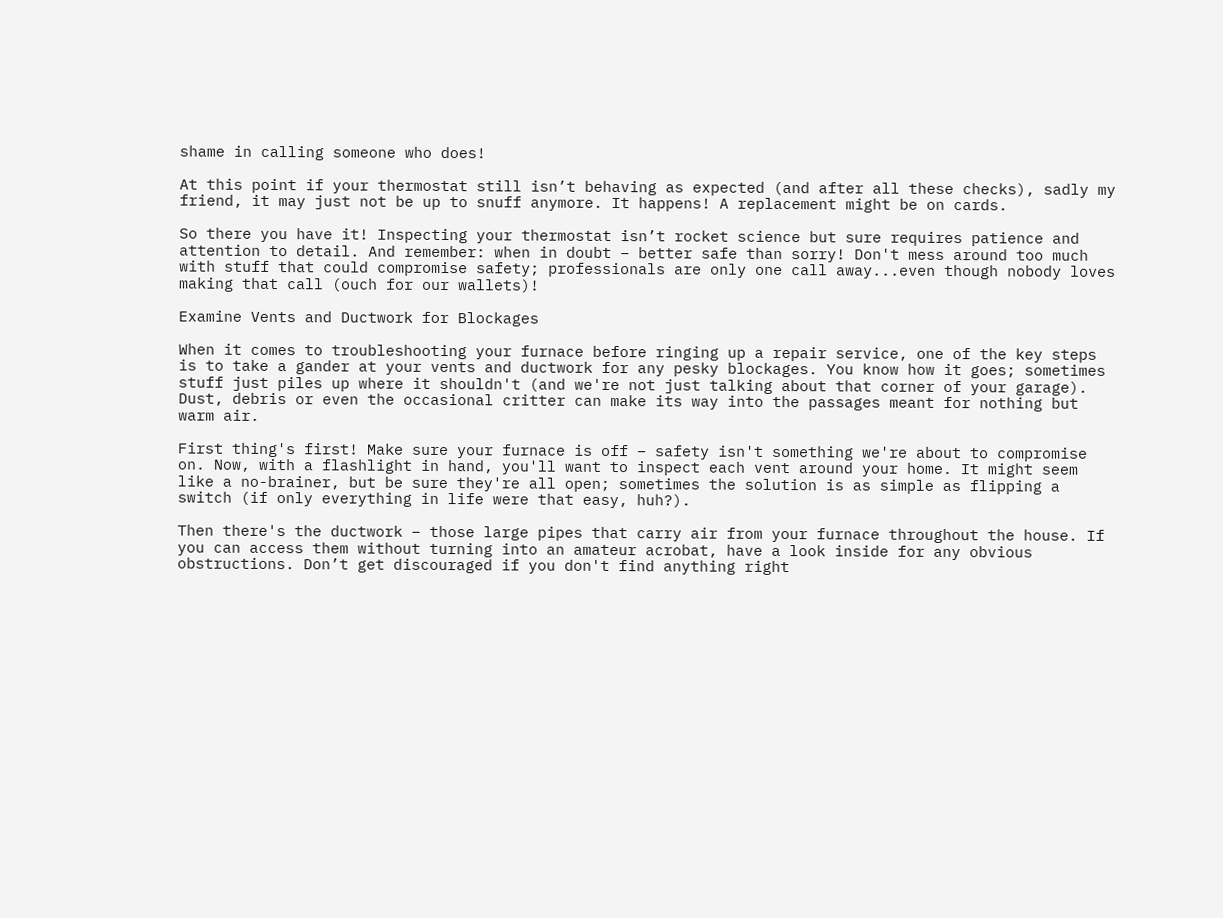shame in calling someone who does!

At this point if your thermostat still isn’t behaving as expected (and after all these checks), sadly my friend, it may just not be up to snuff anymore. It happens! A replacement might be on cards.

So there you have it! Inspecting your thermostat isn’t rocket science but sure requires patience and attention to detail. And remember: when in doubt – better safe than sorry! Don't mess around too much with stuff that could compromise safety; professionals are only one call away...even though nobody loves making that call (ouch for our wallets)!

Examine Vents and Ductwork for Blockages

When it comes to troubleshooting your furnace before ringing up a repair service, one of the key steps is to take a gander at your vents and ductwork for any pesky blockages. You know how it goes; sometimes stuff just piles up where it shouldn't (and we're not just talking about that corner of your garage). Dust, debris or even the occasional critter can make its way into the passages meant for nothing but warm air.

First thing's first! Make sure your furnace is off – safety isn't something we're about to compromise on. Now, with a flashlight in hand, you'll want to inspect each vent around your home. It might seem like a no-brainer, but be sure they're all open; sometimes the solution is as simple as flipping a switch (if only everything in life were that easy, huh?).

Then there's the ductwork – those large pipes that carry air from your furnace throughout the house. If you can access them without turning into an amateur acrobat, have a look inside for any obvious obstructions. Don’t get discouraged if you don't find anything right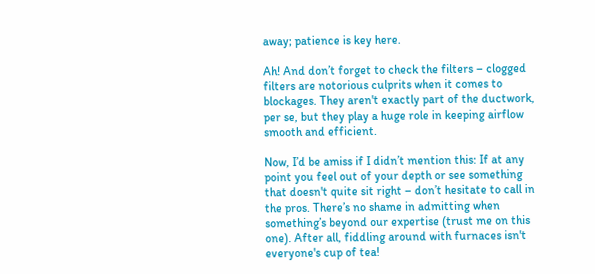away; patience is key here.

Ah! And don’t forget to check the filters – clogged filters are notorious culprits when it comes to blockages. They aren't exactly part of the ductwork, per se, but they play a huge role in keeping airflow smooth and efficient.

Now, I’d be amiss if I didn’t mention this: If at any point you feel out of your depth or see something that doesn't quite sit right – don’t hesitate to call in the pros. There’s no shame in admitting when something’s beyond our expertise (trust me on this one). After all, fiddling around with furnaces isn't everyone's cup of tea!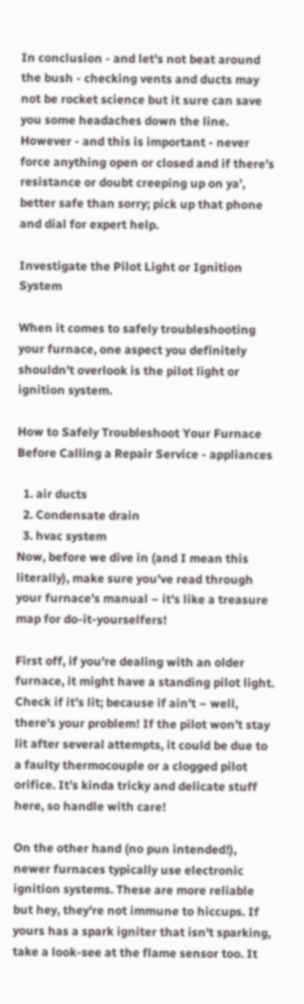In conclusion - and let's not beat around the bush - checking vents and ducts may not be rocket science but it sure can save you some headaches down the line. However - and this is important - never force anything open or closed and if there’s resistance or doubt creeping up on ya’, better safe than sorry; pick up that phone and dial for expert help.

Investigate the Pilot Light or Ignition System

When it comes to safely troubleshooting your furnace, one aspect you definitely shouldn't overlook is the pilot light or ignition system.

How to Safely Troubleshoot Your Furnace Before Calling a Repair Service - appliances

  1. air ducts
  2. Condensate drain
  3. hvac system
Now, before we dive in (and I mean this literally), make sure you've read through your furnace's manual – it's like a treasure map for do-it-yourselfers!

First off, if you're dealing with an older furnace, it might have a standing pilot light. Check if it’s lit; because if ain't – well, there's your problem! If the pilot won’t stay lit after several attempts, it could be due to a faulty thermocouple or a clogged pilot orifice. It’s kinda tricky and delicate stuff here, so handle with care!

On the other hand (no pun intended!), newer furnaces typically use electronic ignition systems. These are more reliable but hey, they're not immune to hiccups. If yours has a spark igniter that isn't sparking, take a look-see at the flame sensor too. It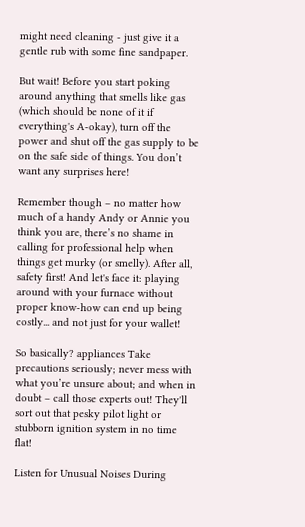might need cleaning - just give it a gentle rub with some fine sandpaper.

But wait! Before you start poking around anything that smells like gas (which should be none of it if everything's A-okay), turn off the power and shut off the gas supply to be on the safe side of things. You don’t want any surprises here!

Remember though – no matter how much of a handy Andy or Annie you think you are, there’s no shame in calling for professional help when things get murky (or smelly). After all, safety first! And let's face it: playing around with your furnace without proper know-how can end up being costly... and not just for your wallet!

So basically? appliances Take precautions seriously; never mess with what you’re unsure about; and when in doubt – call those experts out! They'll sort out that pesky pilot light or stubborn ignition system in no time flat!

Listen for Unusual Noises During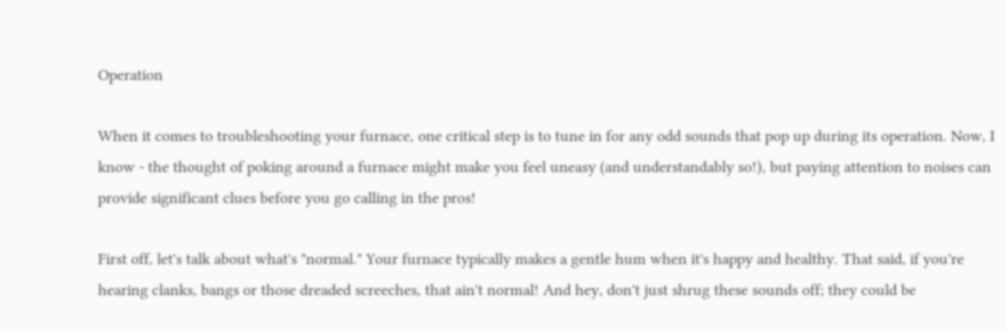Operation

When it comes to troubleshooting your furnace, one critical step is to tune in for any odd sounds that pop up during its operation. Now, I know - the thought of poking around a furnace might make you feel uneasy (and understandably so!), but paying attention to noises can provide significant clues before you go calling in the pros!

First off, let's talk about what's "normal." Your furnace typically makes a gentle hum when it's happy and healthy. That said, if you're hearing clanks, bangs or those dreaded screeches, that ain't normal! And hey, don't just shrug these sounds off; they could be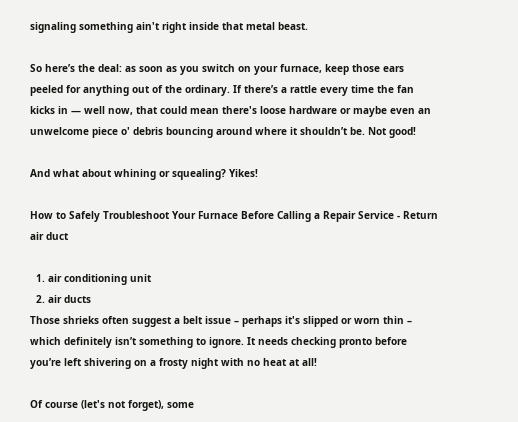signaling something ain't right inside that metal beast.

So here’s the deal: as soon as you switch on your furnace, keep those ears peeled for anything out of the ordinary. If there’s a rattle every time the fan kicks in — well now, that could mean there's loose hardware or maybe even an unwelcome piece o' debris bouncing around where it shouldn’t be. Not good!

And what about whining or squealing? Yikes!

How to Safely Troubleshoot Your Furnace Before Calling a Repair Service - Return air duct

  1. air conditioning unit
  2. air ducts
Those shrieks often suggest a belt issue – perhaps it's slipped or worn thin – which definitely isn’t something to ignore. It needs checking pronto before you’re left shivering on a frosty night with no heat at all!

Of course (let's not forget), some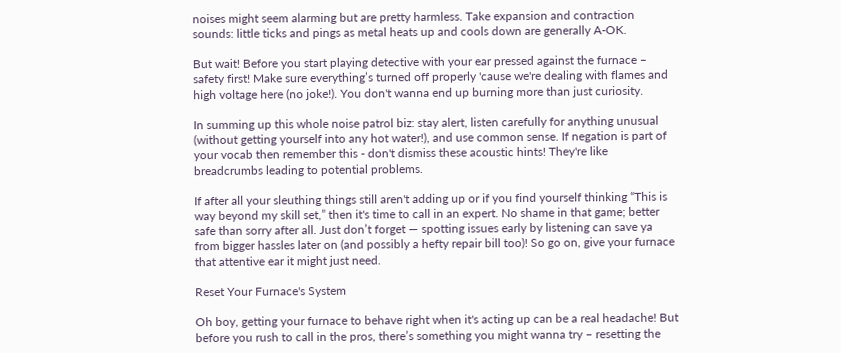noises might seem alarming but are pretty harmless. Take expansion and contraction sounds: little ticks and pings as metal heats up and cools down are generally A-OK.

But wait! Before you start playing detective with your ear pressed against the furnace – safety first! Make sure everything’s turned off properly 'cause we're dealing with flames and high voltage here (no joke!). You don't wanna end up burning more than just curiosity.

In summing up this whole noise patrol biz: stay alert, listen carefully for anything unusual (without getting yourself into any hot water!), and use common sense. If negation is part of your vocab then remember this - don't dismiss these acoustic hints! They're like breadcrumbs leading to potential problems.

If after all your sleuthing things still aren't adding up or if you find yourself thinking “This is way beyond my skill set,” then it's time to call in an expert. No shame in that game; better safe than sorry after all. Just don’t forget — spotting issues early by listening can save ya from bigger hassles later on (and possibly a hefty repair bill too)! So go on, give your furnace that attentive ear it might just need.

Reset Your Furnace's System

Oh boy, getting your furnace to behave right when it's acting up can be a real headache! But before you rush to call in the pros, there’s something you might wanna try – resetting the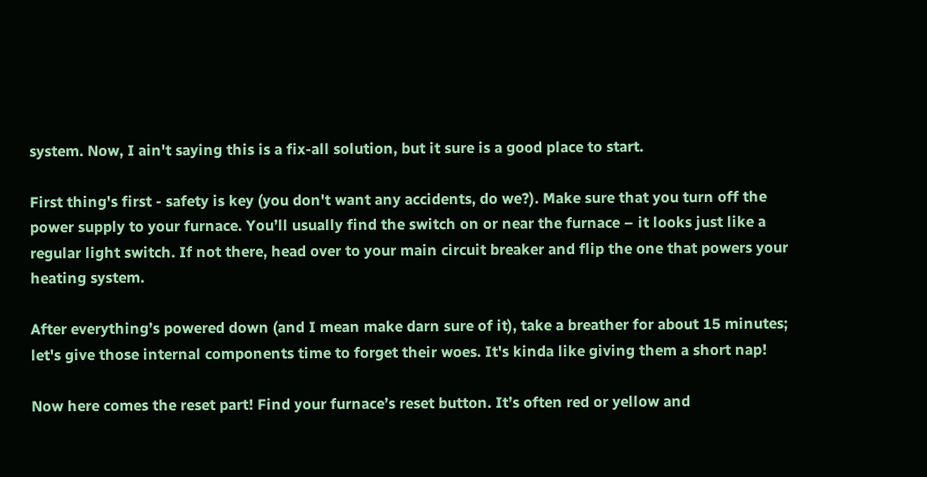system. Now, I ain't saying this is a fix-all solution, but it sure is a good place to start.

First thing's first - safety is key (you don't want any accidents, do we?). Make sure that you turn off the power supply to your furnace. You’ll usually find the switch on or near the furnace – it looks just like a regular light switch. If not there, head over to your main circuit breaker and flip the one that powers your heating system.

After everything’s powered down (and I mean make darn sure of it), take a breather for about 15 minutes; let's give those internal components time to forget their woes. It's kinda like giving them a short nap!

Now here comes the reset part! Find your furnace’s reset button. It’s often red or yellow and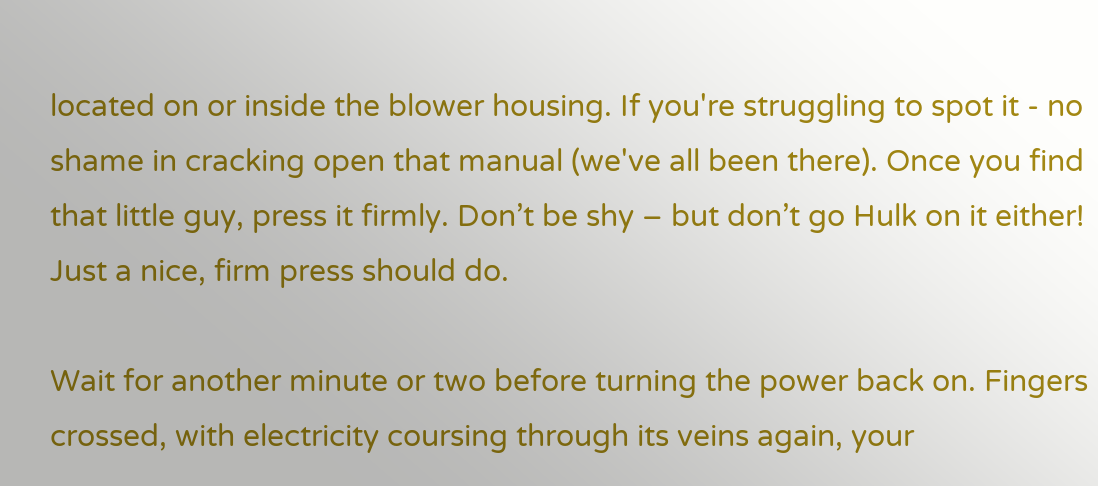located on or inside the blower housing. If you're struggling to spot it - no shame in cracking open that manual (we've all been there). Once you find that little guy, press it firmly. Don’t be shy – but don’t go Hulk on it either! Just a nice, firm press should do.

Wait for another minute or two before turning the power back on. Fingers crossed, with electricity coursing through its veins again, your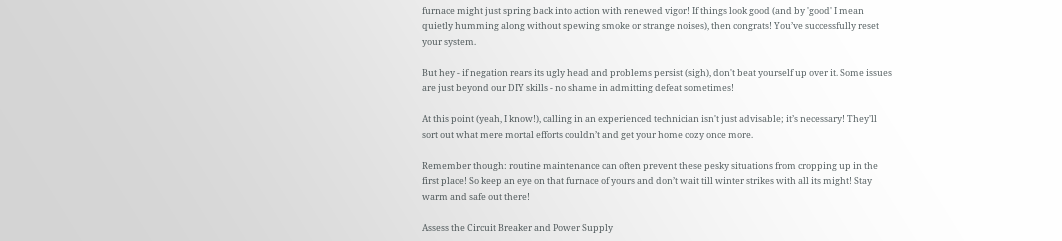furnace might just spring back into action with renewed vigor! If things look good (and by 'good' I mean quietly humming along without spewing smoke or strange noises), then congrats! You’ve successfully reset your system.

But hey - if negation rears its ugly head and problems persist (sigh), don't beat yourself up over it. Some issues are just beyond our DIY skills - no shame in admitting defeat sometimes!

At this point (yeah, I know!), calling in an experienced technician isn't just advisable; it’s necessary! They'll sort out what mere mortal efforts couldn’t and get your home cozy once more.

Remember though: routine maintenance can often prevent these pesky situations from cropping up in the first place! So keep an eye on that furnace of yours and don’t wait till winter strikes with all its might! Stay warm and safe out there!

Assess the Circuit Breaker and Power Supply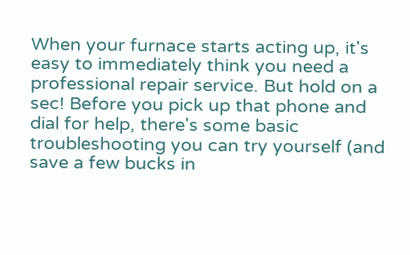When your furnace starts acting up, it's easy to immediately think you need a professional repair service. But hold on a sec! Before you pick up that phone and dial for help, there's some basic troubleshooting you can try yourself (and save a few bucks in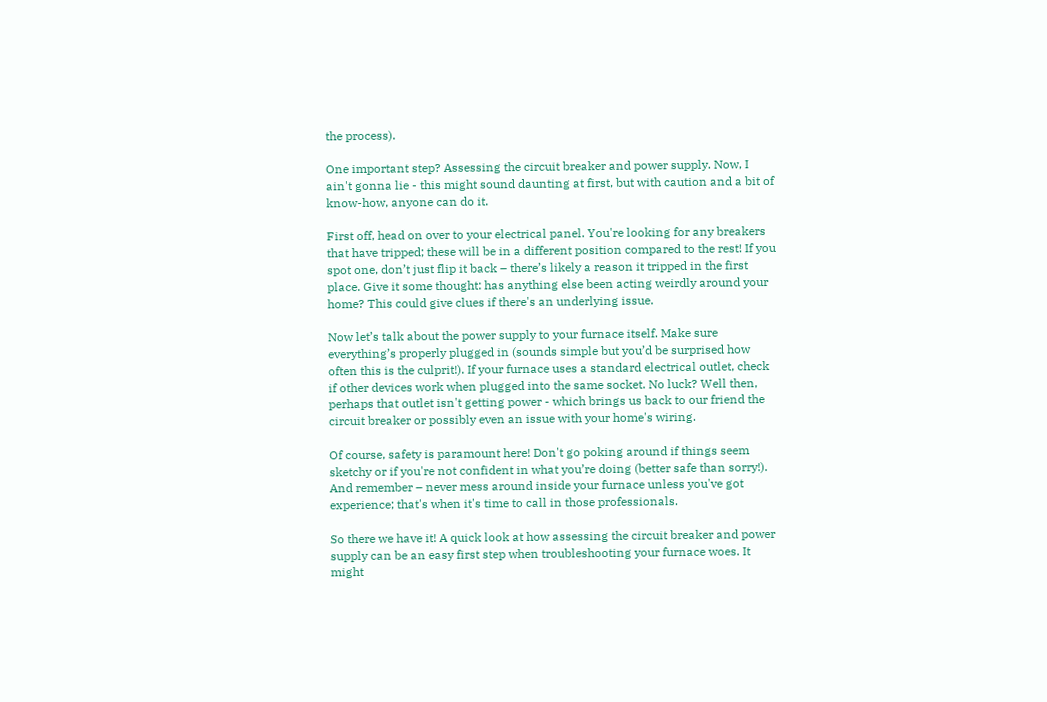the process).

One important step? Assessing the circuit breaker and power supply. Now, I ain't gonna lie - this might sound daunting at first, but with caution and a bit of know-how, anyone can do it.

First off, head on over to your electrical panel. You're looking for any breakers that have tripped; these will be in a different position compared to the rest! If you spot one, don’t just flip it back – there’s likely a reason it tripped in the first place. Give it some thought: has anything else been acting weirdly around your home? This could give clues if there's an underlying issue.

Now let’s talk about the power supply to your furnace itself. Make sure everything’s properly plugged in (sounds simple but you’d be surprised how often this is the culprit!). If your furnace uses a standard electrical outlet, check if other devices work when plugged into the same socket. No luck? Well then, perhaps that outlet isn't getting power - which brings us back to our friend the circuit breaker or possibly even an issue with your home's wiring.

Of course, safety is paramount here! Don't go poking around if things seem sketchy or if you're not confident in what you’re doing (better safe than sorry!). And remember – never mess around inside your furnace unless you've got experience; that's when it's time to call in those professionals.

So there we have it! A quick look at how assessing the circuit breaker and power supply can be an easy first step when troubleshooting your furnace woes. It might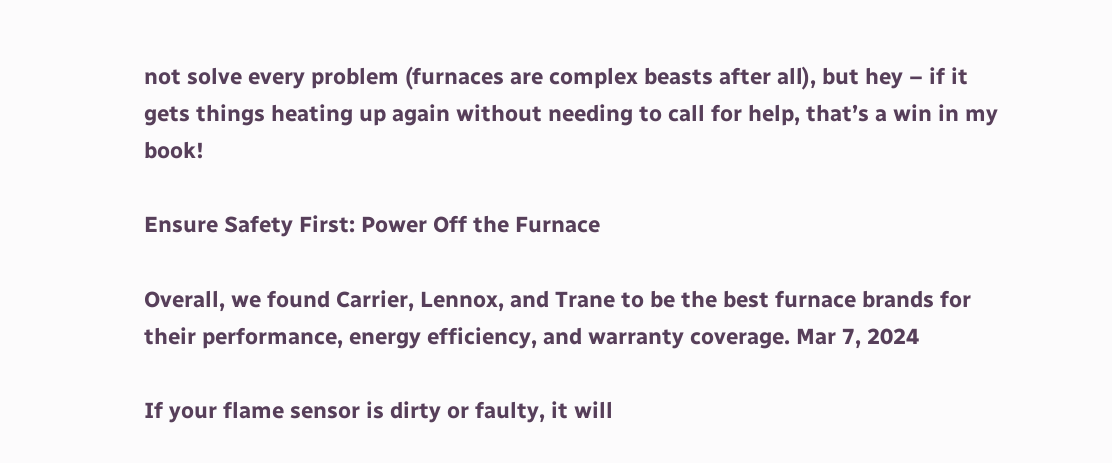not solve every problem (furnaces are complex beasts after all), but hey – if it gets things heating up again without needing to call for help, that’s a win in my book!

Ensure Safety First: Power Off the Furnace

Overall, we found Carrier, Lennox, and Trane to be the best furnace brands for their performance, energy efficiency, and warranty coverage. Mar 7, 2024

If your flame sensor is dirty or faulty, it will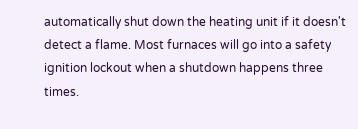automatically shut down the heating unit if it doesn't detect a flame. Most furnaces will go into a safety ignition lockout when a shutdown happens three times.